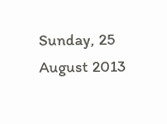Sunday, 25 August 2013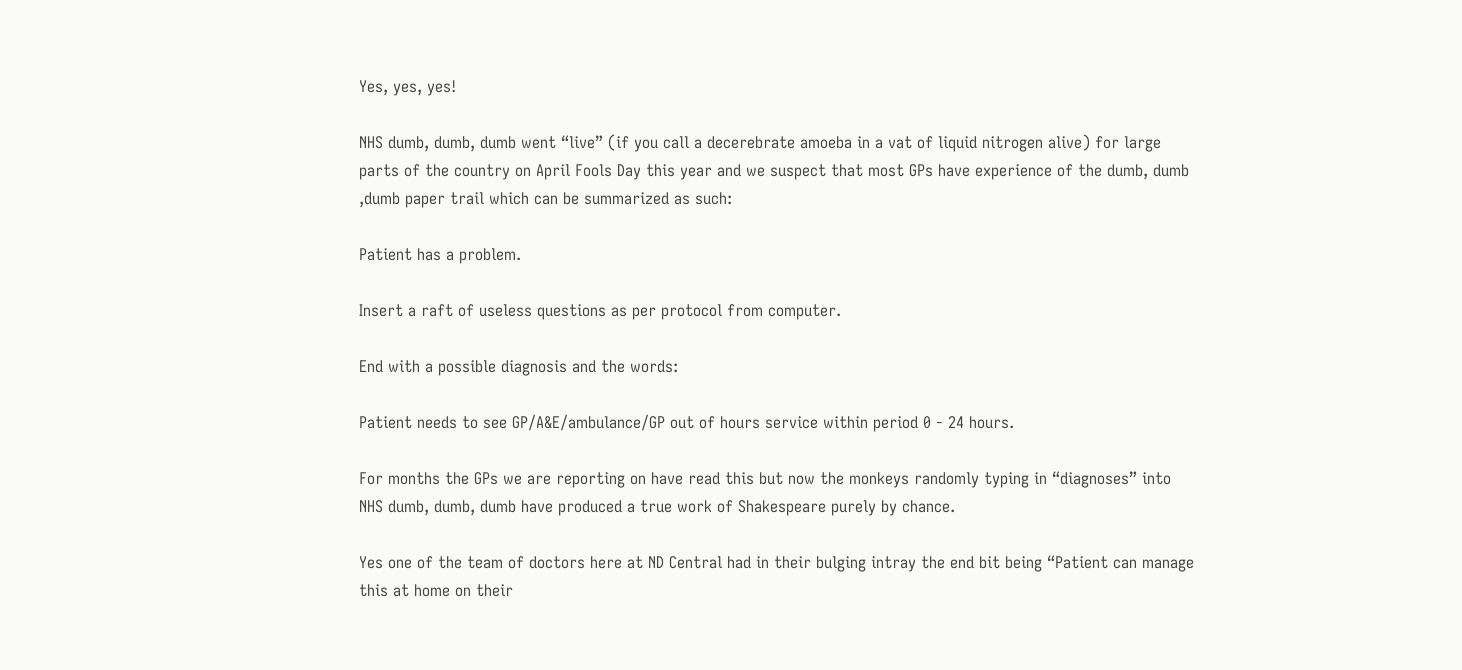Yes, yes, yes!

NHS dumb, dumb, dumb went “live” (if you call a decerebrate amoeba in a vat of liquid nitrogen alive) for large parts of the country on April Fools Day this year and we suspect that most GPs have experience of the dumb, dumb ,dumb paper trail which can be summarized as such:

Patient has a problem.

Insert a raft of useless questions as per protocol from computer.

End with a possible diagnosis and the words:

Patient needs to see GP/A&E/ambulance/GP out of hours service within period 0 - 24 hours.

For months the GPs we are reporting on have read this but now the monkeys randomly typing in “diagnoses” into NHS dumb, dumb, dumb have produced a true work of Shakespeare purely by chance.

Yes one of the team of doctors here at ND Central had in their bulging intray the end bit being “Patient can manage this at home on their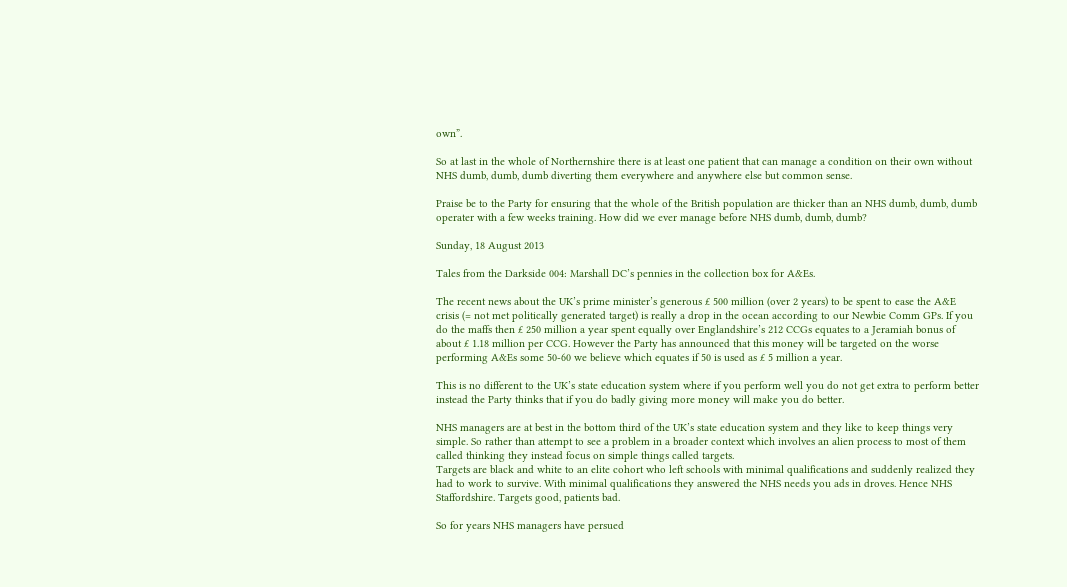own”.

So at last in the whole of Northernshire there is at least one patient that can manage a condition on their own without NHS dumb, dumb, dumb diverting them everywhere and anywhere else but common sense.

Praise be to the Party for ensuring that the whole of the British population are thicker than an NHS dumb, dumb, dumb operater with a few weeks training. How did we ever manage before NHS dumb, dumb, dumb?

Sunday, 18 August 2013

Tales from the Darkside 004: Marshall DC’s pennies in the collection box for A&Es.

The recent news about the UK’s prime minister’s generous £ 500 million (over 2 years) to be spent to ease the A&E crisis (= not met politically generated target) is really a drop in the ocean according to our Newbie Comm GPs. If you do the maffs then £ 250 million a year spent equally over Englandshire’s 212 CCGs equates to a Jeramiah bonus of about £ 1.18 million per CCG. However the Party has announced that this money will be targeted on the worse performing A&Es some 50-60 we believe which equates if 50 is used as £ 5 million a year.

This is no different to the UK’s state education system where if you perform well you do not get extra to perform better instead the Party thinks that if you do badly giving more money will make you do better.

NHS managers are at best in the bottom third of the UK’s state education system and they like to keep things very simple. So rather than attempt to see a problem in a broader context which involves an alien process to most of them called thinking they instead focus on simple things called targets.
Targets are black and white to an elite cohort who left schools with minimal qualifications and suddenly realized they had to work to survive. With minimal qualifications they answered the NHS needs you ads in droves. Hence NHS Staffordshire. Targets good, patients bad.

So for years NHS managers have persued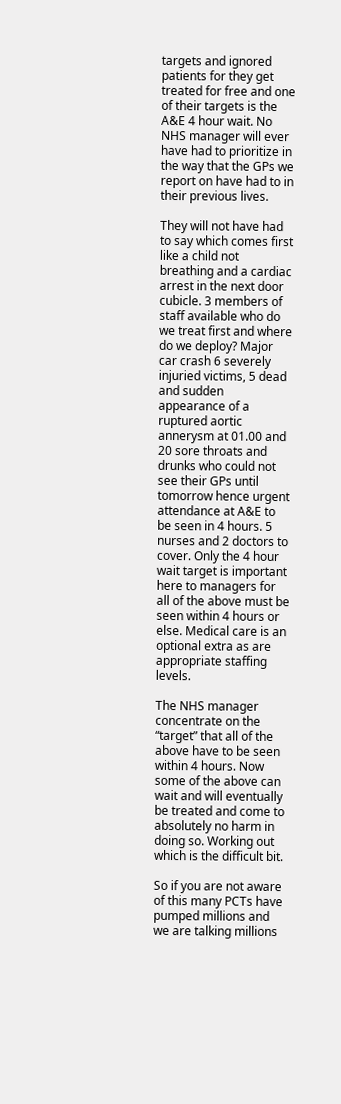targets and ignored patients for they get treated for free and one of their targets is the A&E 4 hour wait. No NHS manager will ever have had to prioritize in the way that the GPs we report on have had to in their previous lives.

They will not have had to say which comes first like a child not breathing and a cardiac arrest in the next door cubicle. 3 members of staff available who do we treat first and where do we deploy? Major car crash 6 severely injuried victims, 5 dead and sudden appearance of a ruptured aortic annerysm at 01.00 and 20 sore throats and drunks who could not see their GPs until tomorrow hence urgent attendance at A&E to be seen in 4 hours. 5 nurses and 2 doctors to cover. Only the 4 hour wait target is important here to managers for all of the above must be seen within 4 hours or else. Medical care is an optional extra as are appropriate staffing levels.

The NHS manager concentrate on the “target” that all of the above have to be seen within 4 hours. Now some of the above can wait and will eventually be treated and come to absolutely no harm in doing so. Working out which is the difficult bit.

So if you are not aware of this many PCTs have pumped millions and we are talking millions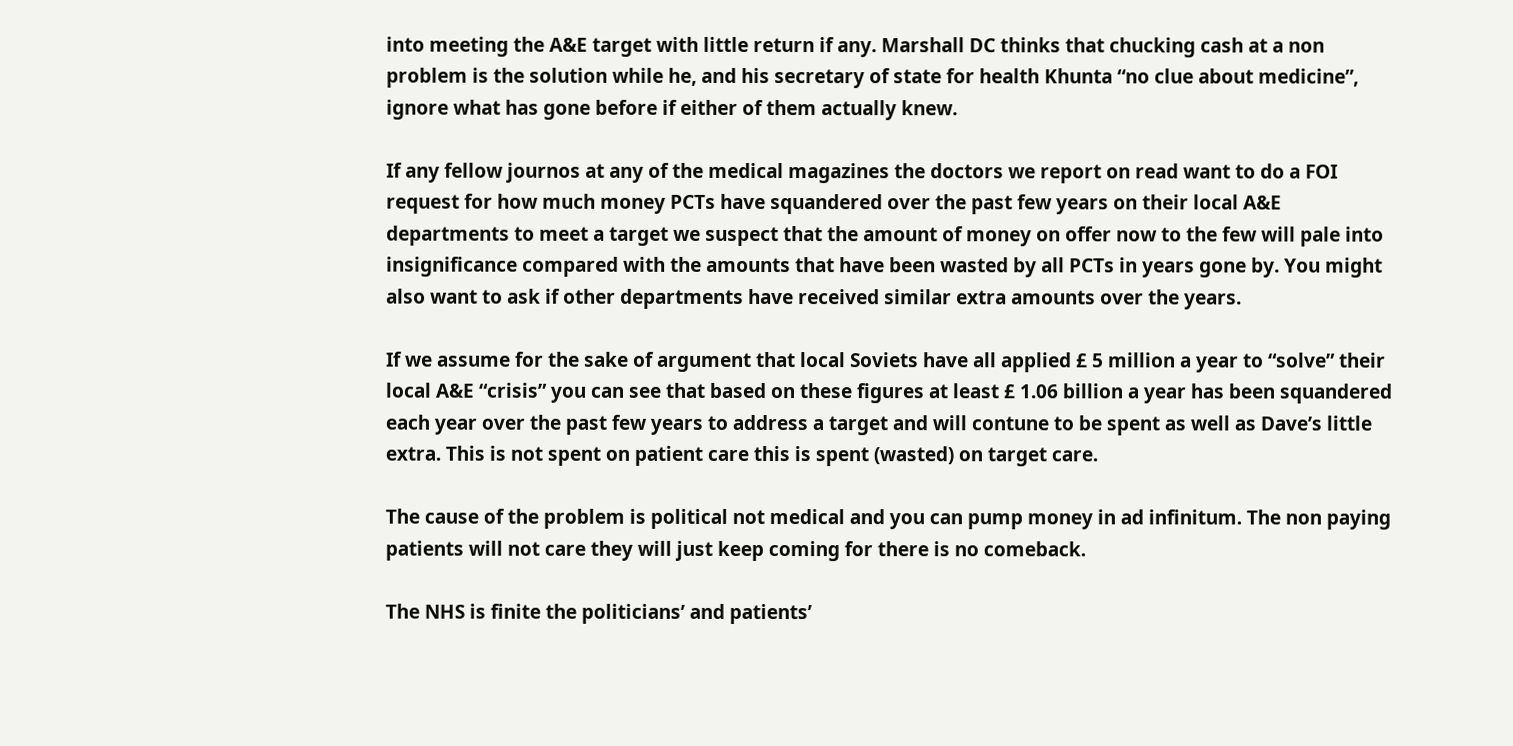into meeting the A&E target with little return if any. Marshall DC thinks that chucking cash at a non problem is the solution while he, and his secretary of state for health Khunta “no clue about medicine”, ignore what has gone before if either of them actually knew.

If any fellow journos at any of the medical magazines the doctors we report on read want to do a FOI request for how much money PCTs have squandered over the past few years on their local A&E departments to meet a target we suspect that the amount of money on offer now to the few will pale into insignificance compared with the amounts that have been wasted by all PCTs in years gone by. You might also want to ask if other departments have received similar extra amounts over the years.

If we assume for the sake of argument that local Soviets have all applied £ 5 million a year to “solve” their local A&E “crisis” you can see that based on these figures at least £ 1.06 billion a year has been squandered each year over the past few years to address a target and will contune to be spent as well as Dave’s little extra. This is not spent on patient care this is spent (wasted) on target care.

The cause of the problem is political not medical and you can pump money in ad infinitum. The non paying patients will not care they will just keep coming for there is no comeback.

The NHS is finite the politicians’ and patients’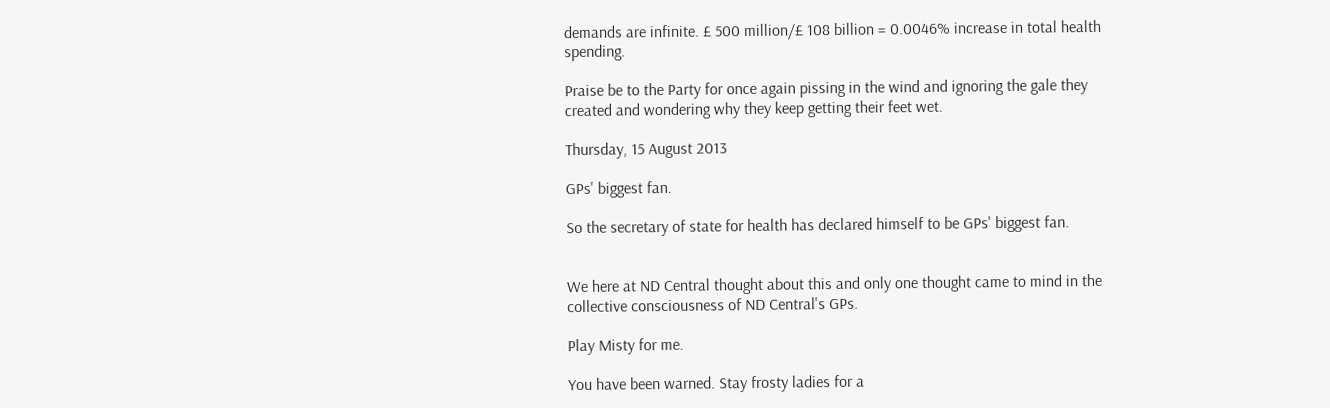demands are infinite. £ 500 million/£ 108 billion = 0.0046% increase in total health spending.

Praise be to the Party for once again pissing in the wind and ignoring the gale they created and wondering why they keep getting their feet wet.

Thursday, 15 August 2013

GPs' biggest fan.

So the secretary of state for health has declared himself to be GPs' biggest fan.


We here at ND Central thought about this and only one thought came to mind in the collective consciousness of ND Central's GPs.

Play Misty for me.

You have been warned. Stay frosty ladies for a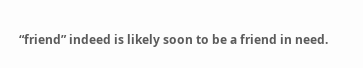“friend” indeed is likely soon to be a friend in need.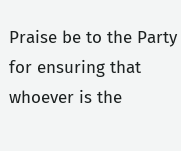Praise be to the Party for ensuring that whoever is the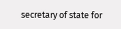secretary of state for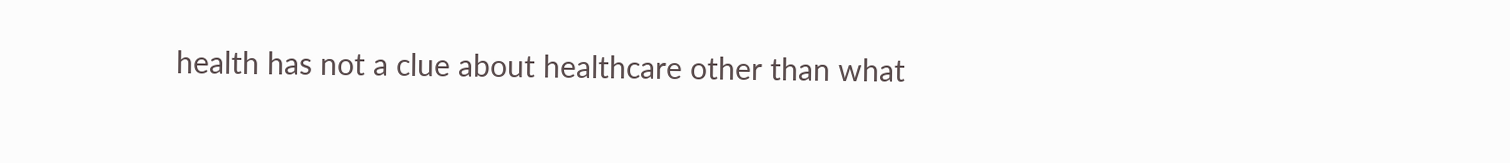health has not a clue about healthcare other than what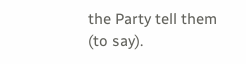the Party tell them (to say).